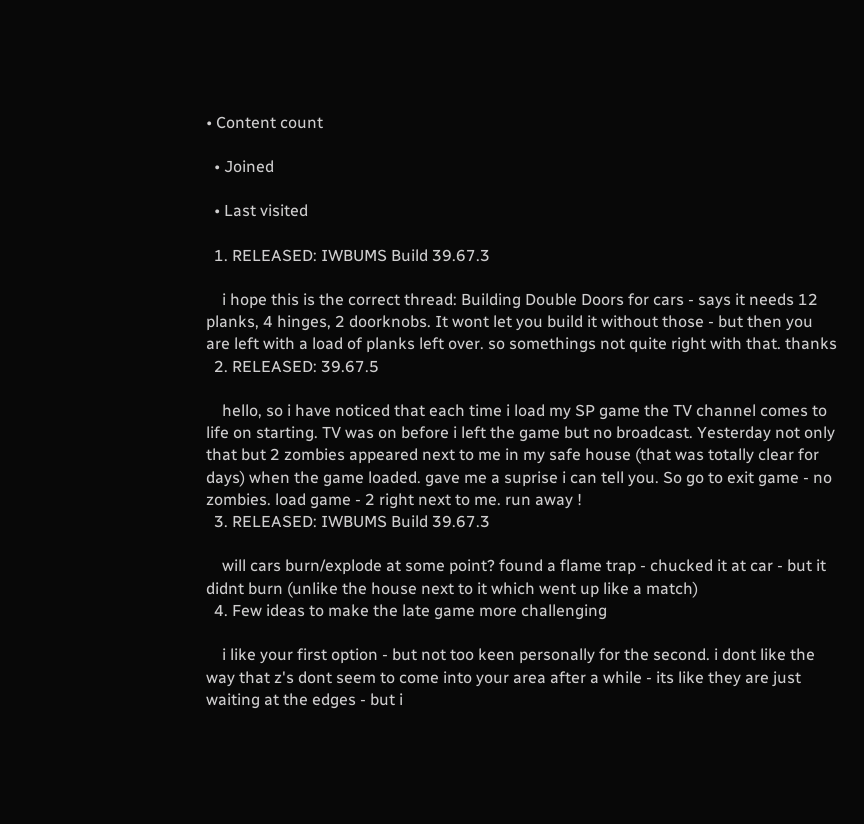• Content count

  • Joined

  • Last visited

  1. RELEASED: IWBUMS Build 39.67.3

    i hope this is the correct thread: Building Double Doors for cars - says it needs 12 planks, 4 hinges, 2 doorknobs. It wont let you build it without those - but then you are left with a load of planks left over. so somethings not quite right with that. thanks
  2. RELEASED: 39.67.5

    hello, so i have noticed that each time i load my SP game the TV channel comes to life on starting. TV was on before i left the game but no broadcast. Yesterday not only that but 2 zombies appeared next to me in my safe house (that was totally clear for days) when the game loaded. gave me a suprise i can tell you. So go to exit game - no zombies. load game - 2 right next to me. run away !
  3. RELEASED: IWBUMS Build 39.67.3

    will cars burn/explode at some point? found a flame trap - chucked it at car - but it didnt burn (unlike the house next to it which went up like a match)
  4. Few ideas to make the late game more challenging

    i like your first option - but not too keen personally for the second. i dont like the way that z's dont seem to come into your area after a while - its like they are just waiting at the edges - but i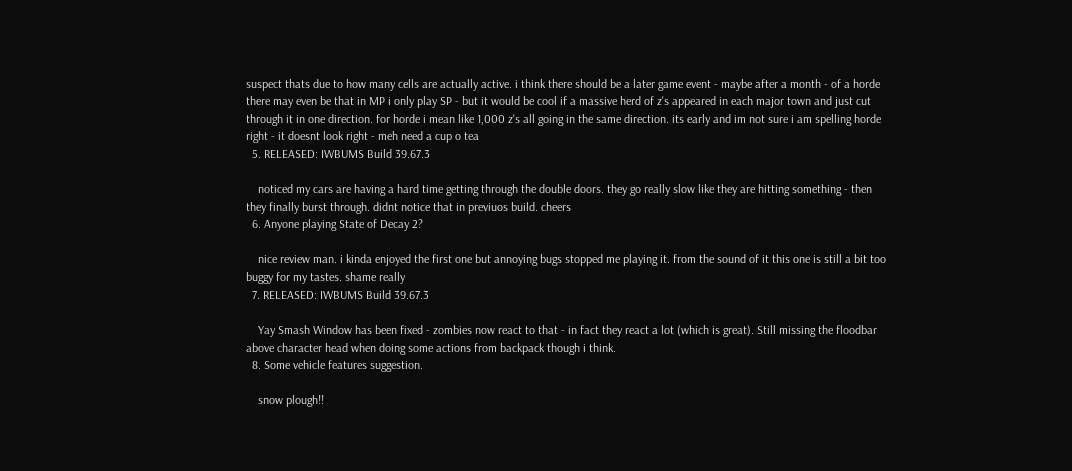suspect thats due to how many cells are actually active. i think there should be a later game event - maybe after a month - of a horde there may even be that in MP i only play SP - but it would be cool if a massive herd of z's appeared in each major town and just cut through it in one direction. for horde i mean like 1,000 z's all going in the same direction. its early and im not sure i am spelling horde right - it doesnt look right - meh need a cup o tea
  5. RELEASED: IWBUMS Build 39.67.3

    noticed my cars are having a hard time getting through the double doors. they go really slow like they are hitting something - then they finally burst through. didnt notice that in previuos build. cheers
  6. Anyone playing State of Decay 2?

    nice review man. i kinda enjoyed the first one but annoying bugs stopped me playing it. from the sound of it this one is still a bit too buggy for my tastes. shame really
  7. RELEASED: IWBUMS Build 39.67.3

    Yay Smash Window has been fixed - zombies now react to that - in fact they react a lot (which is great). Still missing the floodbar above character head when doing some actions from backpack though i think.
  8. Some vehicle features suggestion.

    snow plough!!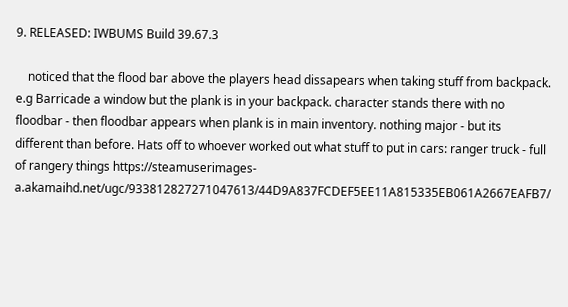9. RELEASED: IWBUMS Build 39.67.3

    noticed that the flood bar above the players head dissapears when taking stuff from backpack. e.g Barricade a window but the plank is in your backpack. character stands there with no floodbar - then floodbar appears when plank is in main inventory. nothing major - but its different than before. Hats off to whoever worked out what stuff to put in cars: ranger truck - full of rangery things https://steamuserimages-a.akamaihd.net/ugc/933812827271047613/44D9A837FCDEF5EE11A815335EB061A2667EAFB7/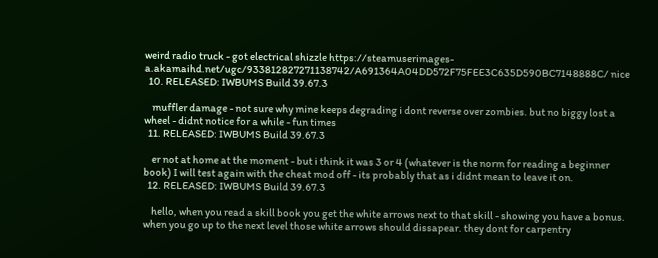weird radio truck - got electrical shizzle https://steamuserimages-a.akamaihd.net/ugc/933812827271138742/A691364A04DD572F75FEE3C635D590BC7148888C/ nice
  10. RELEASED: IWBUMS Build 39.67.3

    muffler damage - not sure why mine keeps degrading i dont reverse over zombies. but no biggy lost a wheel - didnt notice for a while - fun times
  11. RELEASED: IWBUMS Build 39.67.3

    er not at home at the moment - but i think it was 3 or 4 (whatever is the norm for reading a beginner book) I will test again with the cheat mod off - its probably that as i didnt mean to leave it on.
  12. RELEASED: IWBUMS Build 39.67.3

    hello, when you read a skill book you get the white arrows next to that skill - showing you have a bonus. when you go up to the next level those white arrows should dissapear. they dont for carpentry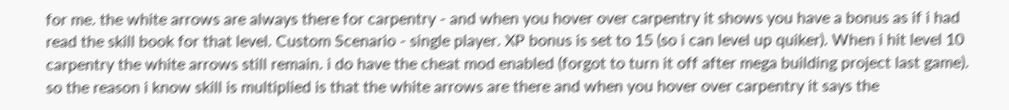for me. the white arrows are always there for carpentry - and when you hover over carpentry it shows you have a bonus as if i had read the skill book for that level. Custom Scenario - single player. XP bonus is set to 15 (so i can level up quiker). When i hit level 10 carpentry the white arrows still remain. i do have the cheat mod enabled (forgot to turn it off after mega building project last game). so the reason i know skill is multiplied is that the white arrows are there and when you hover over carpentry it says the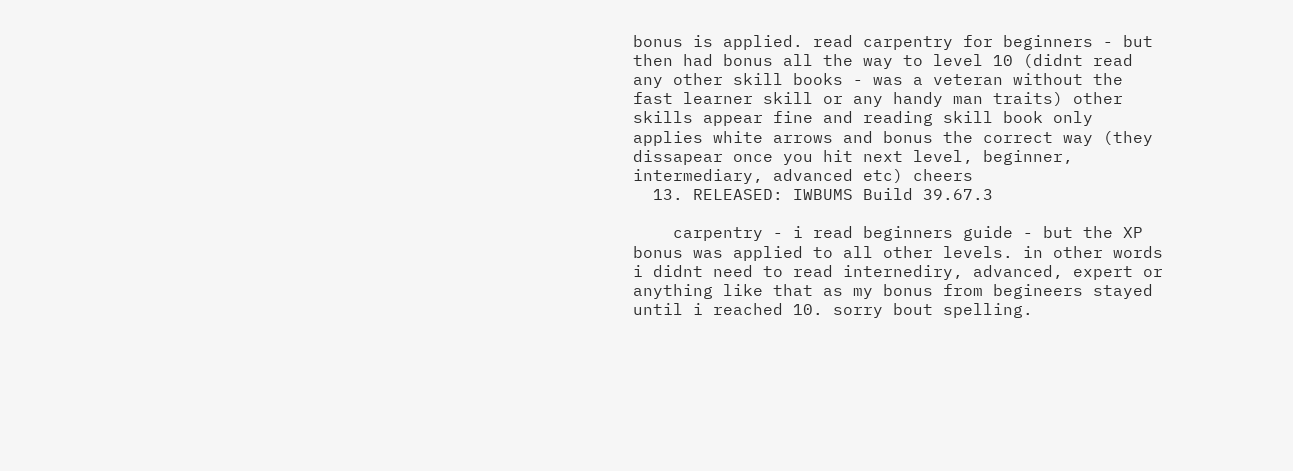bonus is applied. read carpentry for beginners - but then had bonus all the way to level 10 (didnt read any other skill books - was a veteran without the fast learner skill or any handy man traits) other skills appear fine and reading skill book only applies white arrows and bonus the correct way (they dissapear once you hit next level, beginner, intermediary, advanced etc) cheers
  13. RELEASED: IWBUMS Build 39.67.3

    carpentry - i read beginners guide - but the XP bonus was applied to all other levels. in other words i didnt need to read internediry, advanced, expert or anything like that as my bonus from begineers stayed until i reached 10. sorry bout spelling.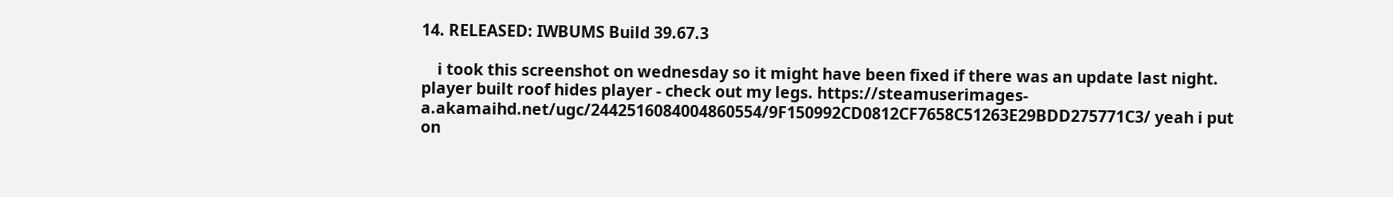14. RELEASED: IWBUMS Build 39.67.3

    i took this screenshot on wednesday so it might have been fixed if there was an update last night. player built roof hides player - check out my legs. https://steamuserimages-a.akamaihd.net/ugc/2442516084004860554/9F150992CD0812CF7658C51263E29BDD275771C3/ yeah i put on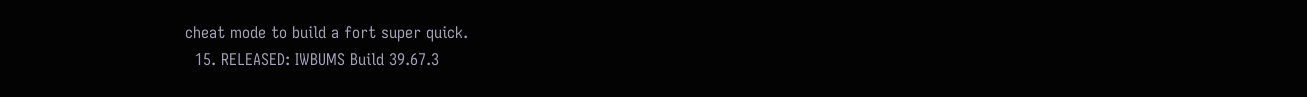cheat mode to build a fort super quick.
  15. RELEASED: IWBUMS Build 39.67.3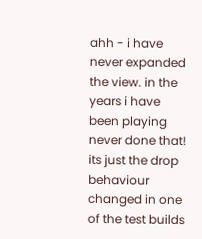ahh - i have never expanded the view. in the years i have been playing never done that! its just the drop behaviour changed in one of the test builds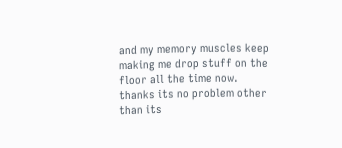and my memory muscles keep making me drop stuff on the floor all the time now. thanks its no problem other than its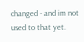changed - and im not used to that yet.